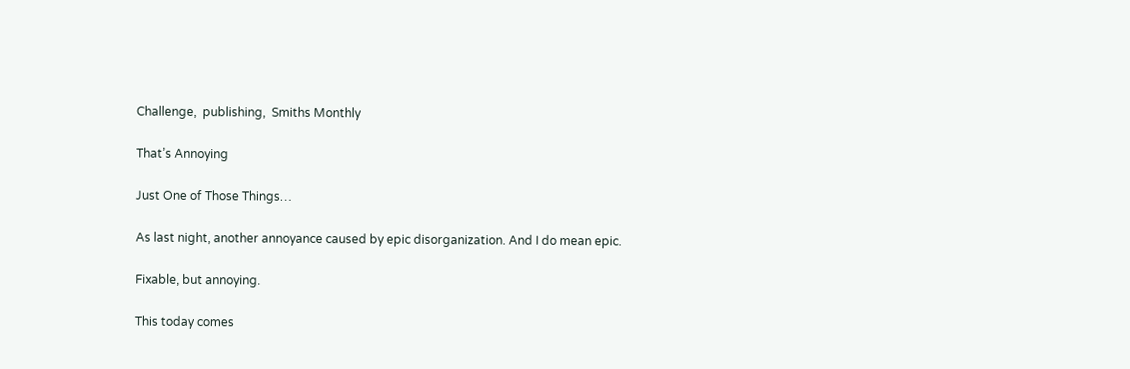Challenge,  publishing,  Smiths Monthly

That’s Annoying

Just One of Those Things…

As last night, another annoyance caused by epic disorganization. And I do mean epic.

Fixable, but annoying.

This today comes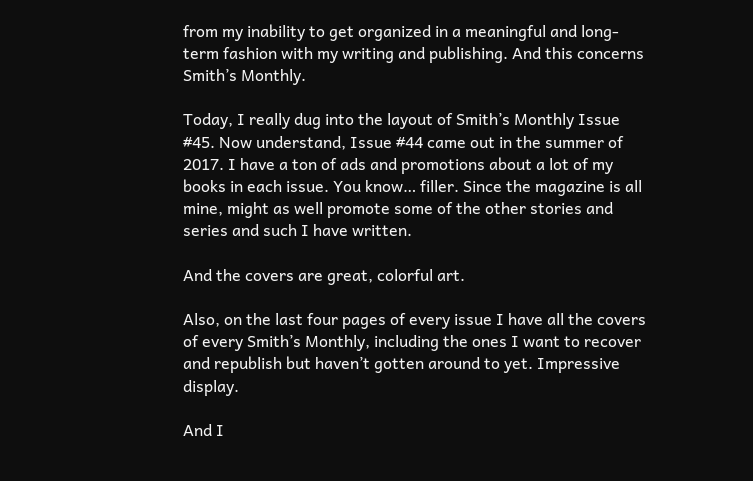from my inability to get organized in a meaningful and long-term fashion with my writing and publishing. And this concerns Smith’s Monthly.

Today, I really dug into the layout of Smith’s Monthly Issue #45. Now understand, Issue #44 came out in the summer of 2017. I have a ton of ads and promotions about a lot of my books in each issue. You know… filler. Since the magazine is all mine, might as well promote some of the other stories and series and such I have written.

And the covers are great, colorful art.

Also, on the last four pages of every issue I have all the covers of every Smith’s Monthly, including the ones I want to recover and republish but haven’t gotten around to yet. Impressive display.

And I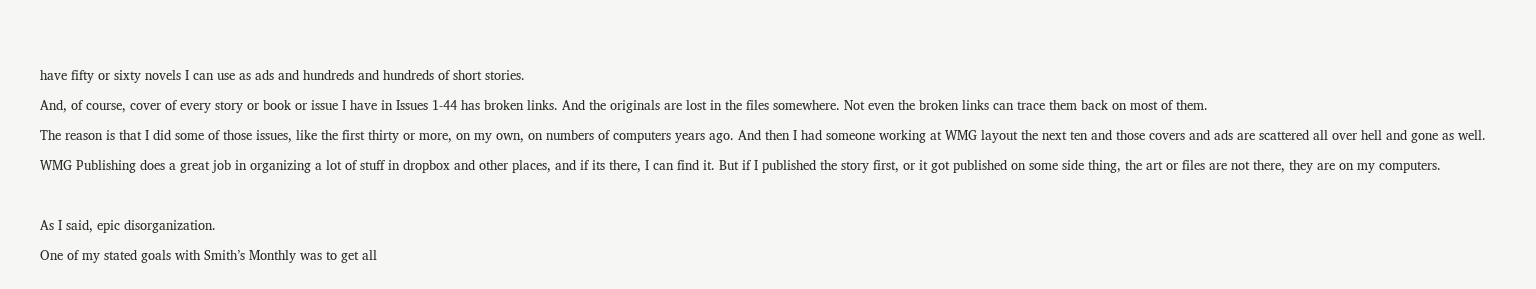have fifty or sixty novels I can use as ads and hundreds and hundreds of short stories.

And, of course, cover of every story or book or issue I have in Issues 1-44 has broken links. And the originals are lost in the files somewhere. Not even the broken links can trace them back on most of them.

The reason is that I did some of those issues, like the first thirty or more, on my own, on numbers of computers years ago. And then I had someone working at WMG layout the next ten and those covers and ads are scattered all over hell and gone as well.

WMG Publishing does a great job in organizing a lot of stuff in dropbox and other places, and if its there, I can find it. But if I published the story first, or it got published on some side thing, the art or files are not there, they are on my computers.



As I said, epic disorganization.

One of my stated goals with Smith’s Monthly was to get all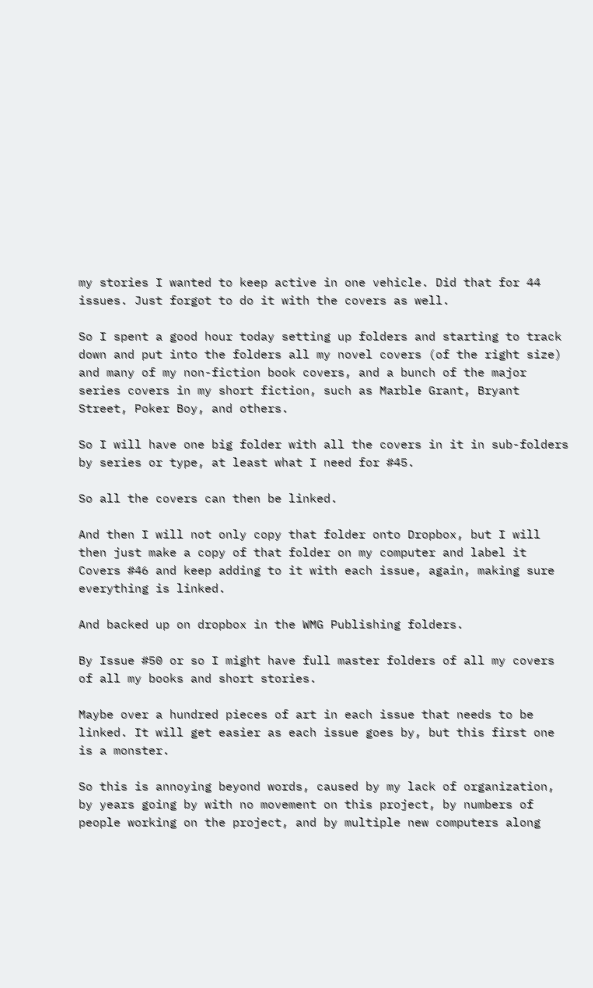my stories I wanted to keep active in one vehicle. Did that for 44 issues. Just forgot to do it with the covers as well.

So I spent a good hour today setting up folders and starting to track down and put into the folders all my novel covers (of the right size) and many of my non-fiction book covers, and a bunch of the major series covers in my short fiction, such as Marble Grant, Bryant Street, Poker Boy, and others.

So I will have one big folder with all the covers in it in sub-folders by series or type, at least what I need for #45.

So all the covers can then be linked.

And then I will not only copy that folder onto Dropbox, but I will then just make a copy of that folder on my computer and label it Covers #46 and keep adding to it with each issue, again, making sure everything is linked.

And backed up on dropbox in the WMG Publishing folders.

By Issue #50 or so I might have full master folders of all my covers of all my books and short stories.

Maybe over a hundred pieces of art in each issue that needs to be linked. It will get easier as each issue goes by, but this first one is a monster.

So this is annoying beyond words, caused by my lack of organization, by years going by with no movement on this project, by numbers of people working on the project, and by multiple new computers along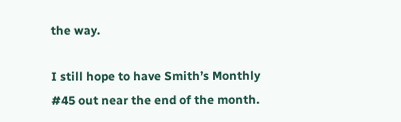the way.

I still hope to have Smith’s Monthly #45 out near the end of the month.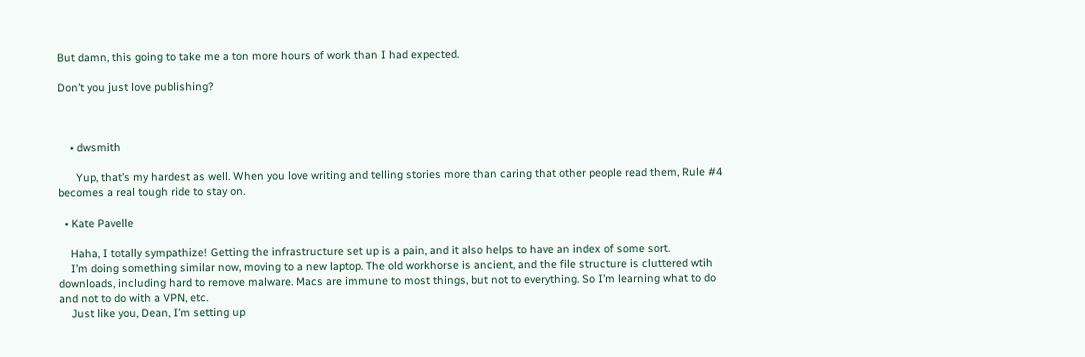But damn, this going to take me a ton more hours of work than I had expected.

Don’t you just love publishing?



    • dwsmith

      Yup, that’s my hardest as well. When you love writing and telling stories more than caring that other people read them, Rule #4 becomes a real tough ride to stay on.

  • Kate Pavelle

    Haha, I totally sympathize! Getting the infrastructure set up is a pain, and it also helps to have an index of some sort.
    I’m doing something similar now, moving to a new laptop. The old workhorse is ancient, and the file structure is cluttered wtih downloads, including hard to remove malware. Macs are immune to most things, but not to everything. So I’m learning what to do and not to do with a VPN, etc.
    Just like you, Dean, I’m setting up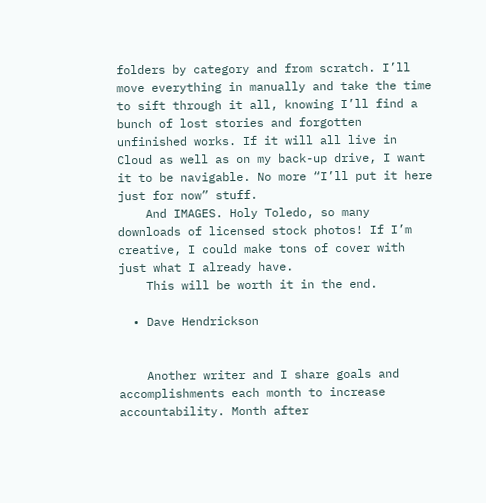folders by category and from scratch. I’ll move everything in manually and take the time to sift through it all, knowing I’ll find a bunch of lost stories and forgotten unfinished works. If it will all live in Cloud as well as on my back-up drive, I want it to be navigable. No more “I’ll put it here just for now” stuff.
    And IMAGES. Holy Toledo, so many downloads of licensed stock photos! If I’m creative, I could make tons of cover with just what I already have.
    This will be worth it in the end.

  • Dave Hendrickson


    Another writer and I share goals and accomplishments each month to increase accountability. Month after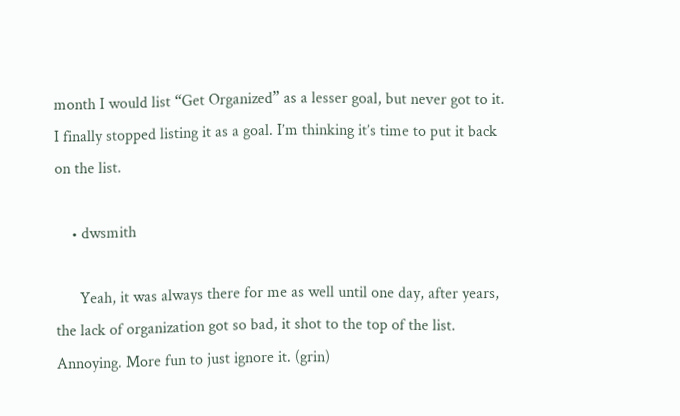month I would list “Get Organized” as a lesser goal, but never got to it. I finally stopped listing it as a goal. I’m thinking it’s time to put it back on the list.

    • dwsmith

      Yeah, it was always there for me as well until one day, after years, the lack of organization got so bad, it shot to the top of the list. Annoying. More fun to just ignore it. (grin)